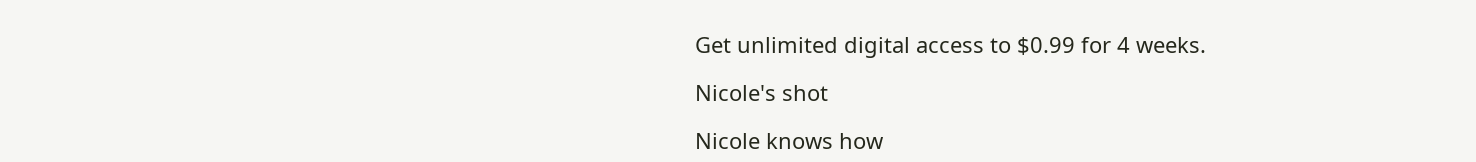Get unlimited digital access to $0.99 for 4 weeks.

Nicole's shot

Nicole knows how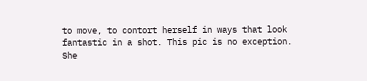to move, to contort herself in ways that look fantastic in a shot. This pic is no exception. She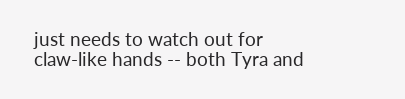just needs to watch out for claw-like hands -- both Tyra and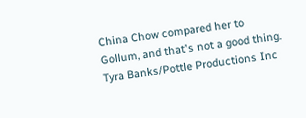China Chow compared her to Gollum, and that's not a good thing. Tyra Banks/Pottle Productions Inc